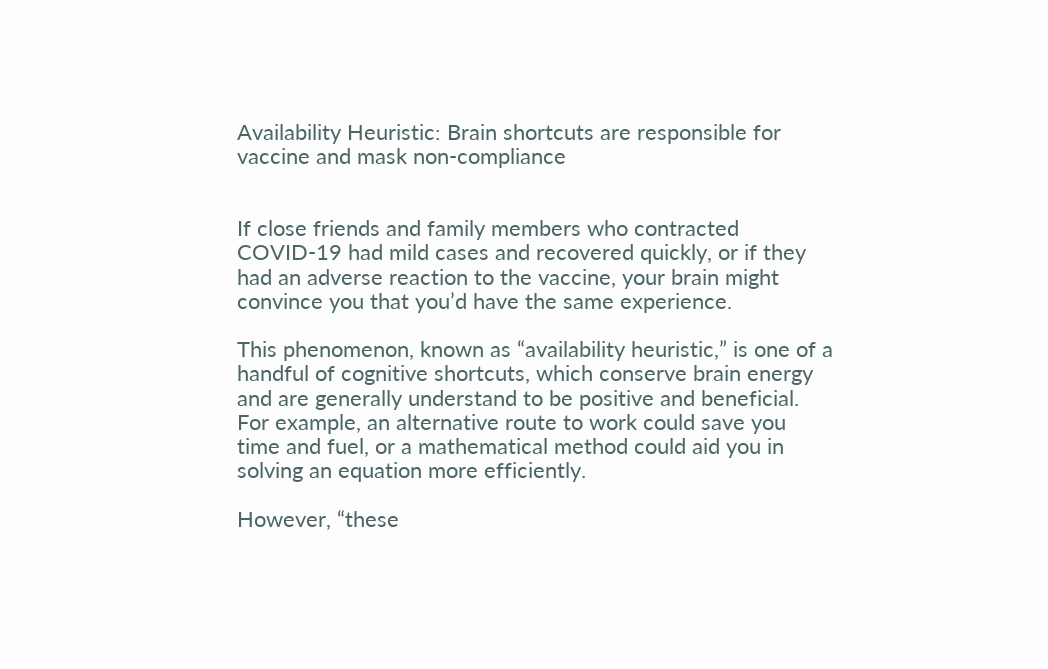Availability Heuristic: Brain shortcuts are responsible for vaccine and mask non-compliance


If close friends and family members who contracted COVID-19 had mild cases and recovered quickly, or if they had an adverse reaction to the vaccine, your brain might convince you that you’d have the same experience.

This phenomenon, known as “availability heuristic,” is one of a handful of cognitive shortcuts, which conserve brain energy and are generally understand to be positive and beneficial. For example, an alternative route to work could save you time and fuel, or a mathematical method could aid you in solving an equation more efficiently.

However, “these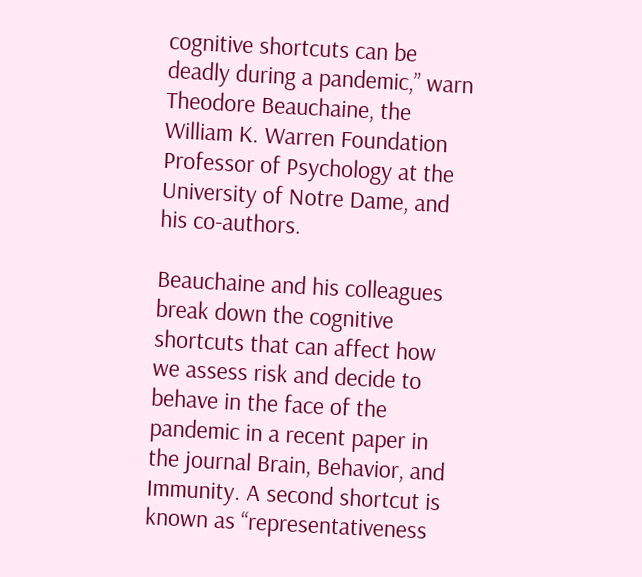cognitive shortcuts can be deadly during a pandemic,” warn Theodore Beauchaine, the William K. Warren Foundation Professor of Psychology at the University of Notre Dame, and his co-authors.

Beauchaine and his colleagues break down the cognitive shortcuts that can affect how we assess risk and decide to behave in the face of the pandemic in a recent paper in the journal Brain, Behavior, and Immunity. A second shortcut is known as “representativeness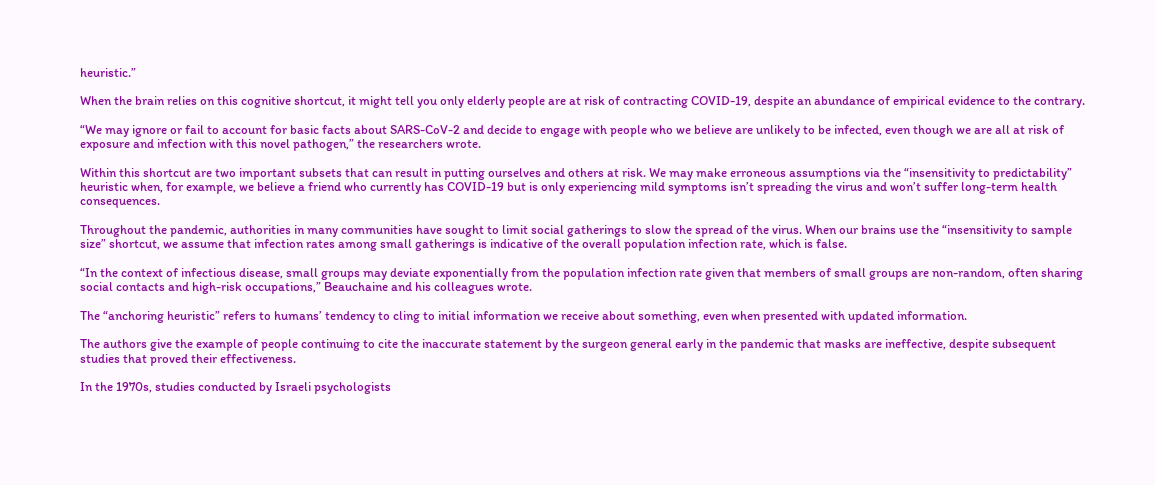heuristic.”

When the brain relies on this cognitive shortcut, it might tell you only elderly people are at risk of contracting COVID-19, despite an abundance of empirical evidence to the contrary.

“We may ignore or fail to account for basic facts about SARS-CoV-2 and decide to engage with people who we believe are unlikely to be infected, even though we are all at risk of exposure and infection with this novel pathogen,” the researchers wrote.

Within this shortcut are two important subsets that can result in putting ourselves and others at risk. We may make erroneous assumptions via the “insensitivity to predictability” heuristic when, for example, we believe a friend who currently has COVID-19 but is only experiencing mild symptoms isn’t spreading the virus and won’t suffer long-term health consequences.

Throughout the pandemic, authorities in many communities have sought to limit social gatherings to slow the spread of the virus. When our brains use the “insensitivity to sample size” shortcut, we assume that infection rates among small gatherings is indicative of the overall population infection rate, which is false.

“In the context of infectious disease, small groups may deviate exponentially from the population infection rate given that members of small groups are non-random, often sharing social contacts and high-risk occupations,” Beauchaine and his colleagues wrote.

The “anchoring heuristic” refers to humans’ tendency to cling to initial information we receive about something, even when presented with updated information.

The authors give the example of people continuing to cite the inaccurate statement by the surgeon general early in the pandemic that masks are ineffective, despite subsequent studies that proved their effectiveness.

In the 1970s, studies conducted by Israeli psychologists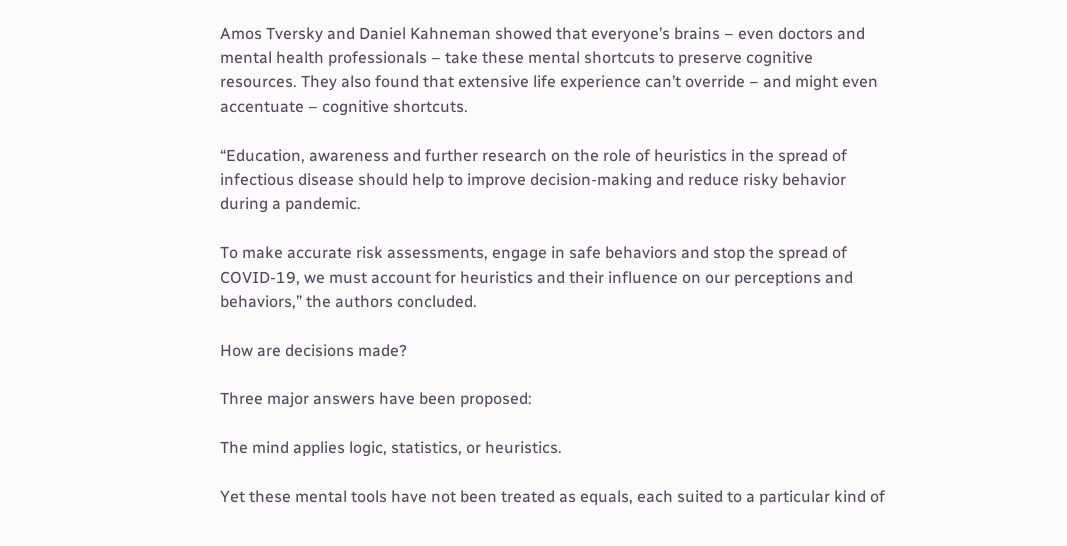Amos Tversky and Daniel Kahneman showed that everyone’s brains – even doctors and mental health professionals – take these mental shortcuts to preserve cognitive resources. They also found that extensive life experience can’t override – and might even accentuate – cognitive shortcuts.

“Education, awareness and further research on the role of heuristics in the spread of infectious disease should help to improve decision-making and reduce risky behavior during a pandemic.

To make accurate risk assessments, engage in safe behaviors and stop the spread of COVID-19, we must account for heuristics and their influence on our perceptions and behaviors,” the authors concluded.

How are decisions made?

Three major answers have been proposed:

The mind applies logic, statistics, or heuristics.

Yet these mental tools have not been treated as equals, each suited to a particular kind of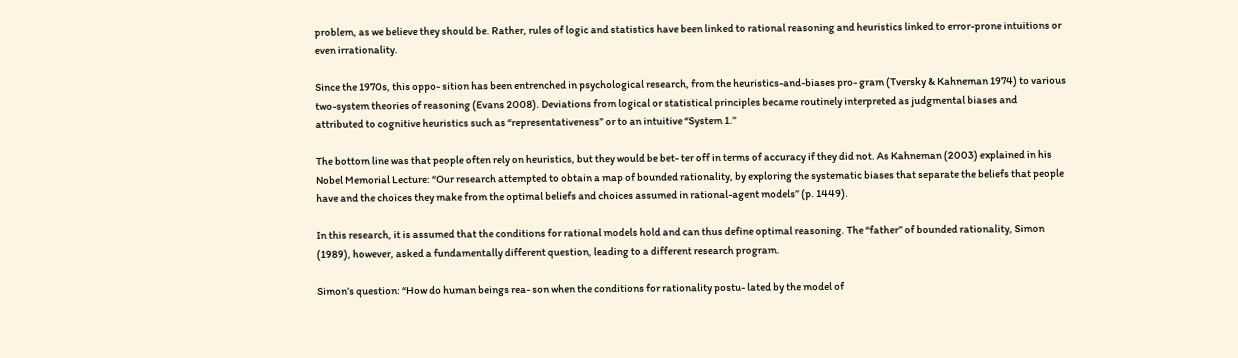problem, as we believe they should be. Rather, rules of logic and statistics have been linked to rational reasoning and heuristics linked to error-prone intuitions or even irrationality.

Since the 1970s, this oppo- sition has been entrenched in psychological research, from the heuristics-and-biases pro- gram (Tversky & Kahneman 1974) to various two-system theories of reasoning (Evans 2008). Deviations from logical or statistical principles became routinely interpreted as judgmental biases and attributed to cognitive heuristics such as “representativeness” or to an intuitive “System 1.”

The bottom line was that people often rely on heuristics, but they would be bet- ter off in terms of accuracy if they did not. As Kahneman (2003) explained in his Nobel Memorial Lecture: “Our research attempted to obtain a map of bounded rationality, by exploring the systematic biases that separate the beliefs that people have and the choices they make from the optimal beliefs and choices assumed in rational-agent models” (p. 1449).

In this research, it is assumed that the conditions for rational models hold and can thus define optimal reasoning. The “father” of bounded rationality, Simon (1989), however, asked a fundamentally different question, leading to a different research program.

Simon’s question: “How do human beings rea- son when the conditions for rationality postu- lated by the model of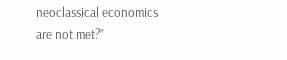neoclassical economics are not met?”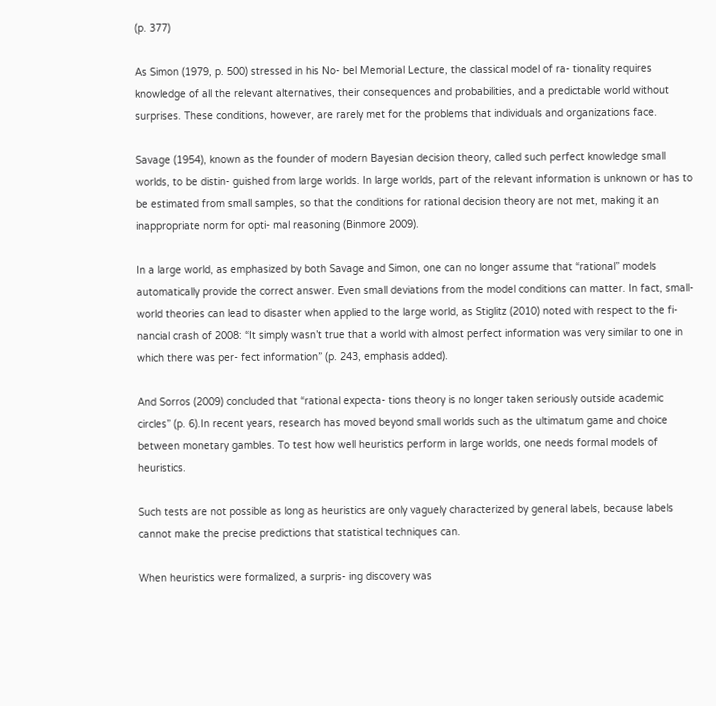(p. 377)

As Simon (1979, p. 500) stressed in his No- bel Memorial Lecture, the classical model of ra- tionality requires knowledge of all the relevant alternatives, their consequences and probabilities, and a predictable world without surprises. These conditions, however, are rarely met for the problems that individuals and organizations face.

Savage (1954), known as the founder of modern Bayesian decision theory, called such perfect knowledge small worlds, to be distin- guished from large worlds. In large worlds, part of the relevant information is unknown or has to be estimated from small samples, so that the conditions for rational decision theory are not met, making it an inappropriate norm for opti- mal reasoning (Binmore 2009).

In a large world, as emphasized by both Savage and Simon, one can no longer assume that “rational” models automatically provide the correct answer. Even small deviations from the model conditions can matter. In fact, small-world theories can lead to disaster when applied to the large world, as Stiglitz (2010) noted with respect to the fi- nancial crash of 2008: “It simply wasn’t true that a world with almost perfect information was very similar to one in which there was per- fect information” (p. 243, emphasis added).

And Sorros (2009) concluded that “rational expecta- tions theory is no longer taken seriously outside academic circles” (p. 6).In recent years, research has moved beyond small worlds such as the ultimatum game and choice between monetary gambles. To test how well heuristics perform in large worlds, one needs formal models of heuristics.

Such tests are not possible as long as heuristics are only vaguely characterized by general labels, because labels cannot make the precise predictions that statistical techniques can.

When heuristics were formalized, a surpris- ing discovery was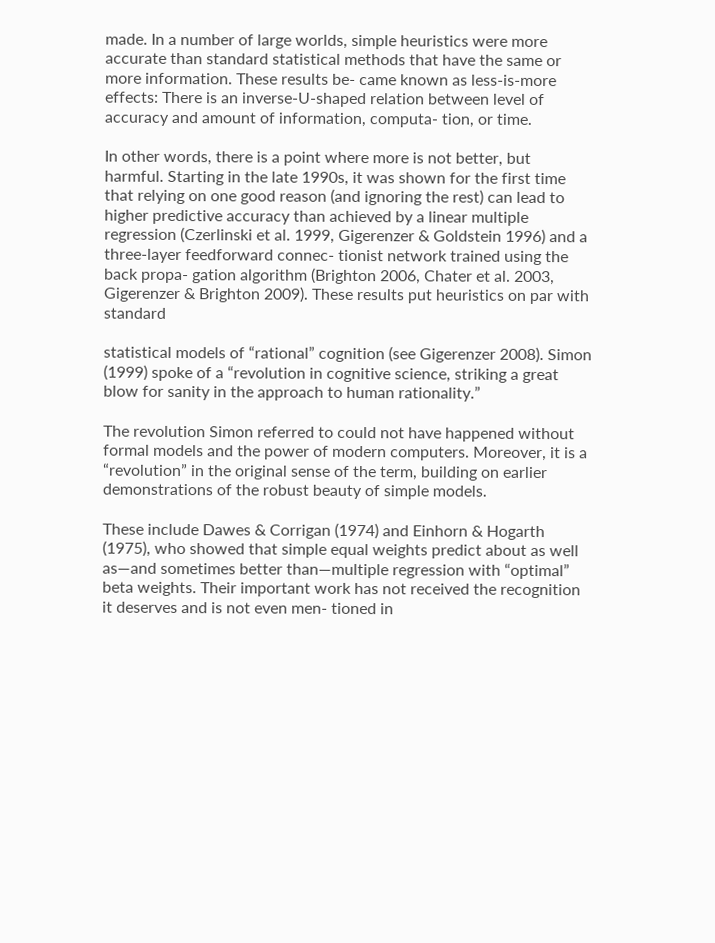made. In a number of large worlds, simple heuristics were more accurate than standard statistical methods that have the same or more information. These results be- came known as less-is-more effects: There is an inverse-U-shaped relation between level of accuracy and amount of information, computa- tion, or time.

In other words, there is a point where more is not better, but harmful. Starting in the late 1990s, it was shown for the first time that relying on one good reason (and ignoring the rest) can lead to higher predictive accuracy than achieved by a linear multiple regression (Czerlinski et al. 1999, Gigerenzer & Goldstein 1996) and a three-layer feedforward connec- tionist network trained using the back propa- gation algorithm (Brighton 2006, Chater et al. 2003, Gigerenzer & Brighton 2009). These results put heuristics on par with standard

statistical models of “rational” cognition (see Gigerenzer 2008). Simon (1999) spoke of a “revolution in cognitive science, striking a great blow for sanity in the approach to human rationality.”

The revolution Simon referred to could not have happened without formal models and the power of modern computers. Moreover, it is a “revolution” in the original sense of the term, building on earlier demonstrations of the robust beauty of simple models.

These include Dawes & Corrigan (1974) and Einhorn & Hogarth (1975), who showed that simple equal weights predict about as well as—and sometimes better than—multiple regression with “optimal” beta weights. Their important work has not received the recognition it deserves and is not even men- tioned in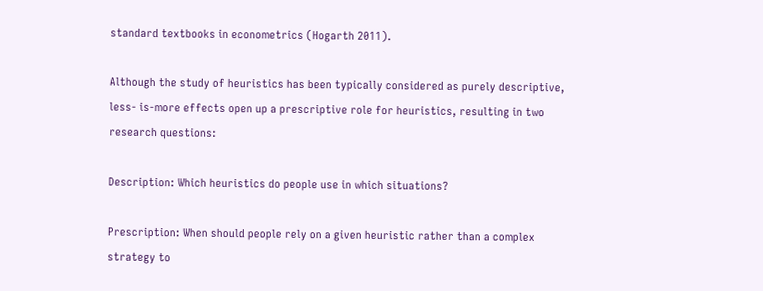standard textbooks in econometrics (Hogarth 2011).

Although the study of heuristics has been typically considered as purely descriptive, less- is-more effects open up a prescriptive role for heuristics, resulting in two research questions:

Description: Which heuristics do people use in which situations?

Prescription: When should people rely on a given heuristic rather than a complex strategy to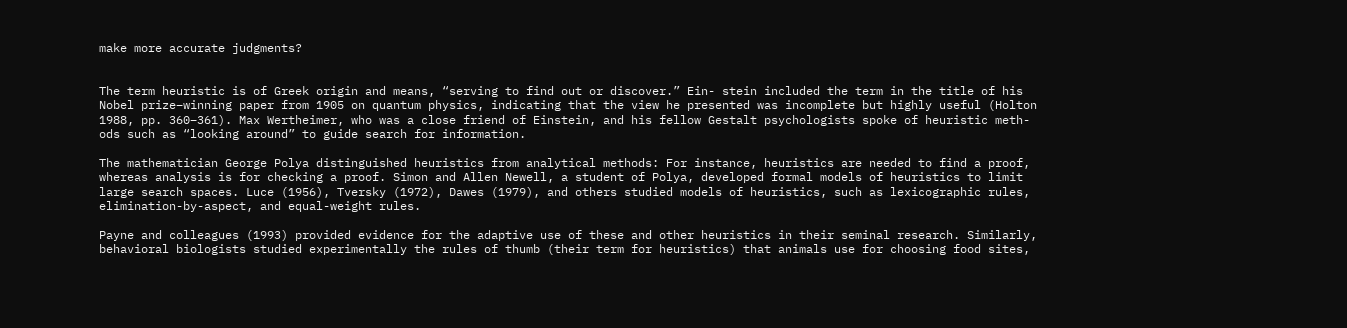make more accurate judgments?


The term heuristic is of Greek origin and means, “serving to find out or discover.” Ein- stein included the term in the title of his Nobel prize–winning paper from 1905 on quantum physics, indicating that the view he presented was incomplete but highly useful (Holton 1988, pp. 360–361). Max Wertheimer, who was a close friend of Einstein, and his fellow Gestalt psychologists spoke of heuristic meth- ods such as “looking around” to guide search for information.

The mathematician George Polya distinguished heuristics from analytical methods: For instance, heuristics are needed to find a proof, whereas analysis is for checking a proof. Simon and Allen Newell, a student of Polya, developed formal models of heuristics to limit large search spaces. Luce (1956), Tversky (1972), Dawes (1979), and others studied models of heuristics, such as lexicographic rules, elimination-by-aspect, and equal-weight rules.

Payne and colleagues (1993) provided evidence for the adaptive use of these and other heuristics in their seminal research. Similarly, behavioral biologists studied experimentally the rules of thumb (their term for heuristics) that animals use for choosing food sites,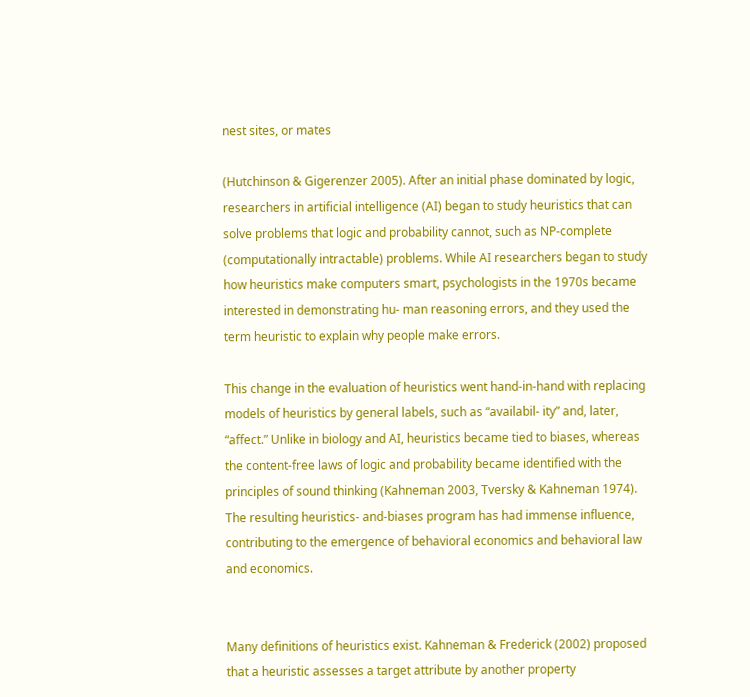nest sites, or mates

(Hutchinson & Gigerenzer 2005). After an initial phase dominated by logic, researchers in artificial intelligence (AI) began to study heuristics that can solve problems that logic and probability cannot, such as NP-complete (computationally intractable) problems. While AI researchers began to study how heuristics make computers smart, psychologists in the 1970s became interested in demonstrating hu- man reasoning errors, and they used the term heuristic to explain why people make errors.

This change in the evaluation of heuristics went hand-in-hand with replacing models of heuristics by general labels, such as “availabil- ity” and, later, “affect.” Unlike in biology and AI, heuristics became tied to biases, whereas the content-free laws of logic and probability became identified with the principles of sound thinking (Kahneman 2003, Tversky & Kahneman 1974). The resulting heuristics- and-biases program has had immense influence, contributing to the emergence of behavioral economics and behavioral law and economics.


Many definitions of heuristics exist. Kahneman & Frederick (2002) proposed that a heuristic assesses a target attribute by another property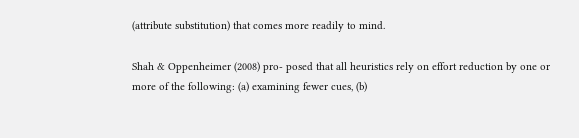(attribute substitution) that comes more readily to mind.

Shah & Oppenheimer (2008) pro- posed that all heuristics rely on effort reduction by one or more of the following: (a) examining fewer cues, (b)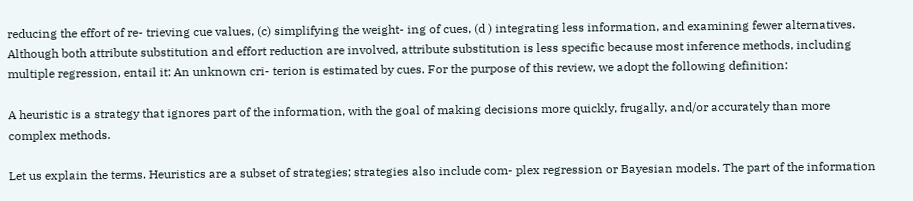reducing the effort of re- trieving cue values, (c) simplifying the weight- ing of cues, (d ) integrating less information, and examining fewer alternatives. Although both attribute substitution and effort reduction are involved, attribute substitution is less specific because most inference methods, including multiple regression, entail it: An unknown cri- terion is estimated by cues. For the purpose of this review, we adopt the following definition:

A heuristic is a strategy that ignores part of the information, with the goal of making decisions more quickly, frugally, and/or accurately than more complex methods.

Let us explain the terms. Heuristics are a subset of strategies; strategies also include com- plex regression or Bayesian models. The part of the information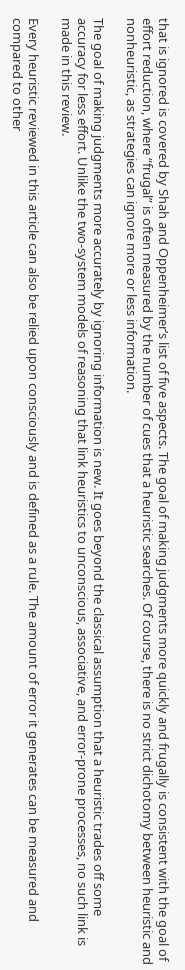that is ignored is covered by Shah and Oppenheimer’s list of five aspects. The goal of making judgments more quickly and frugally is consistent with the goal of effort reduction, where “frugal” is often measured by the number of cues that a heuristic searches. Of course, there is no strict dichotomy between heuristic and nonheuristic, as strategies can ignore more or less information.

The goal of making judgments more accurately by ignoring information is new. It goes beyond the classical assumption that a heuristic trades off some accuracy for less effort. Unlike the two-system models of reasoning that link heuristics to unconscious, associative, and error-prone processes, no such link is made in this review.

Every heuristic reviewed in this article can also be relied upon consciously and is defined as a rule. The amount of error it generates can be measured and compared to other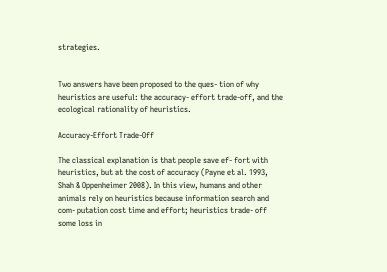strategies.


Two answers have been proposed to the ques- tion of why heuristics are useful: the accuracy- effort trade-off, and the ecological rationality of heuristics.

Accuracy-Effort Trade-Off

The classical explanation is that people save ef- fort with heuristics, but at the cost of accuracy (Payne et al. 1993, Shah & Oppenheimer 2008). In this view, humans and other animals rely on heuristics because information search and com- putation cost time and effort; heuristics trade- off some loss in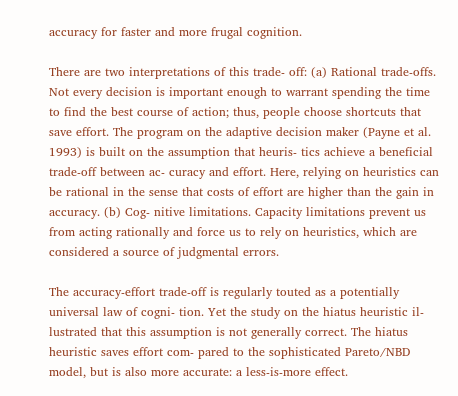accuracy for faster and more frugal cognition.

There are two interpretations of this trade- off: (a) Rational trade-offs. Not every decision is important enough to warrant spending the time to find the best course of action; thus, people choose shortcuts that save effort. The program on the adaptive decision maker (Payne et al. 1993) is built on the assumption that heuris- tics achieve a beneficial trade-off between ac- curacy and effort. Here, relying on heuristics can be rational in the sense that costs of effort are higher than the gain in accuracy. (b) Cog- nitive limitations. Capacity limitations prevent us from acting rationally and force us to rely on heuristics, which are considered a source of judgmental errors.

The accuracy-effort trade-off is regularly touted as a potentially universal law of cogni- tion. Yet the study on the hiatus heuristic il- lustrated that this assumption is not generally correct. The hiatus heuristic saves effort com- pared to the sophisticated Pareto/NBD model, but is also more accurate: a less-is-more effect.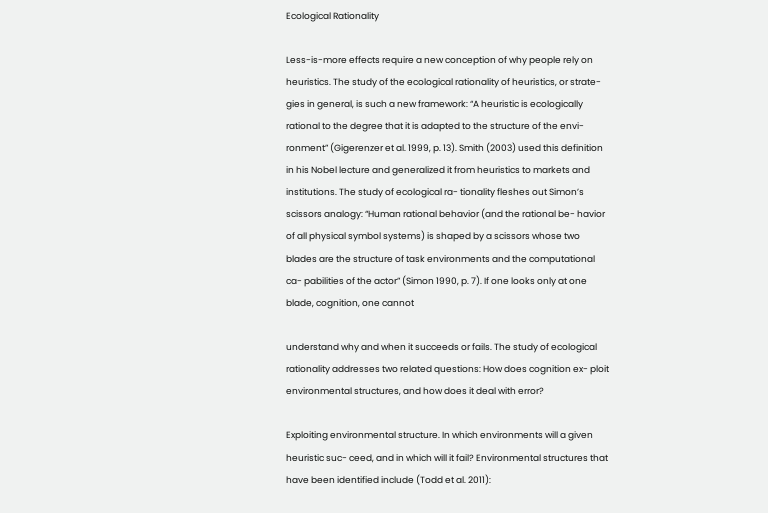Ecological Rationality

Less-is-more effects require a new conception of why people rely on heuristics. The study of the ecological rationality of heuristics, or strate- gies in general, is such a new framework: “A heuristic is ecologically rational to the degree that it is adapted to the structure of the envi- ronment” (Gigerenzer et al. 1999, p. 13). Smith (2003) used this definition in his Nobel lecture and generalized it from heuristics to markets and institutions. The study of ecological ra- tionality fleshes out Simon’s scissors analogy: “Human rational behavior (and the rational be- havior of all physical symbol systems) is shaped by a scissors whose two blades are the structure of task environments and the computational ca- pabilities of the actor” (Simon 1990, p. 7). If one looks only at one blade, cognition, one cannot

understand why and when it succeeds or fails. The study of ecological rationality addresses two related questions: How does cognition ex- ploit environmental structures, and how does it deal with error?

Exploiting environmental structure. In which environments will a given heuristic suc- ceed, and in which will it fail? Environmental structures that have been identified include (Todd et al. 2011):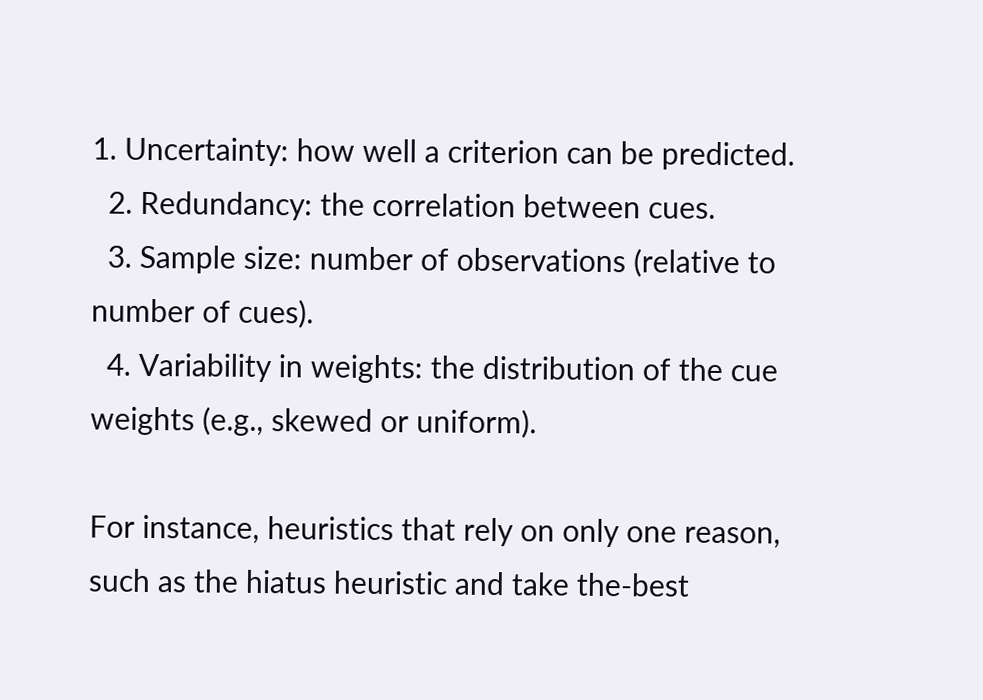1. Uncertainty: how well a criterion can be predicted.
  2. Redundancy: the correlation between cues.
  3. Sample size: number of observations (relative to number of cues).
  4. Variability in weights: the distribution of the cue weights (e.g., skewed or uniform).

For instance, heuristics that rely on only one reason, such as the hiatus heuristic and take the-best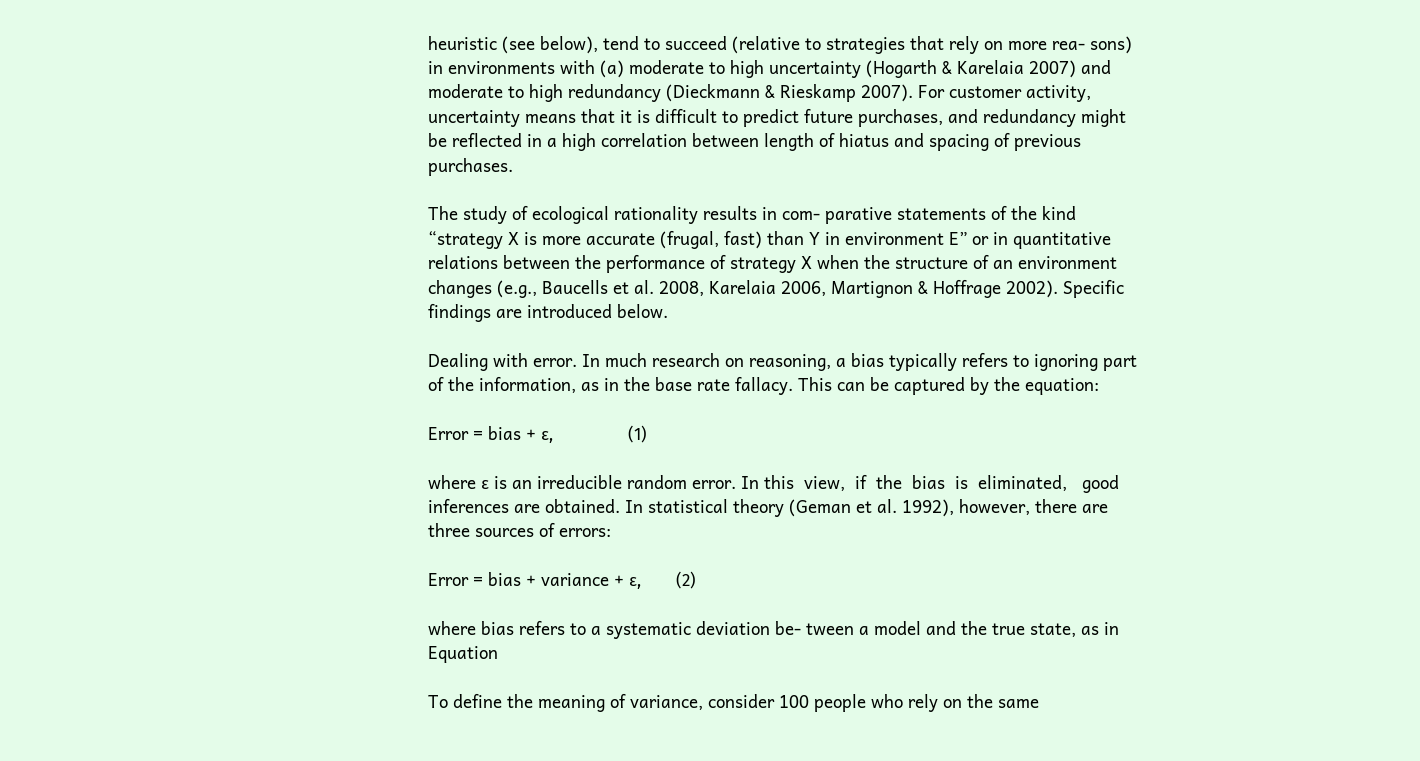heuristic (see below), tend to succeed (relative to strategies that rely on more rea- sons) in environments with (a) moderate to high uncertainty (Hogarth & Karelaia 2007) and moderate to high redundancy (Dieckmann & Rieskamp 2007). For customer activity, uncertainty means that it is difficult to predict future purchases, and redundancy might be reflected in a high correlation between length of hiatus and spacing of previous purchases.

The study of ecological rationality results in com- parative statements of the kind “strategy X is more accurate (frugal, fast) than Y in environment E” or in quantitative relations between the performance of strategy X when the structure of an environment changes (e.g., Baucells et al. 2008, Karelaia 2006, Martignon & Hoffrage 2002). Specific findings are introduced below.

Dealing with error. In much research on reasoning, a bias typically refers to ignoring part of the information, as in the base rate fallacy. This can be captured by the equation:

Error = bias + ε,               (1)

where ε is an irreducible random error. In this  view,  if  the  bias  is  eliminated,   good inferences are obtained. In statistical theory (Geman et al. 1992), however, there are three sources of errors:

Error = bias + variance + ε,       (2)

where bias refers to a systematic deviation be- tween a model and the true state, as in Equation

To define the meaning of variance, consider 100 people who rely on the same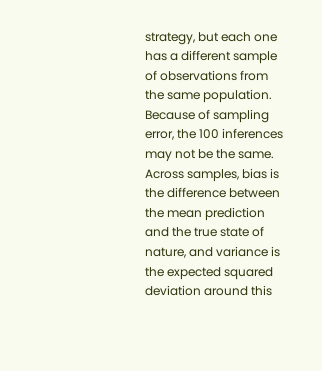strategy, but each one has a different sample of observations from the same population. Because of sampling error, the 100 inferences may not be the same. Across samples, bias is the difference between the mean prediction and the true state of nature, and variance is the expected squared deviation around this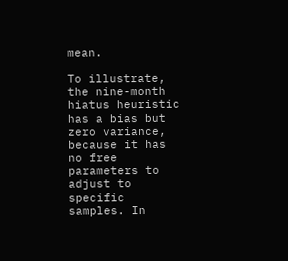mean.

To illustrate, the nine-month hiatus heuristic has a bias but zero variance, because it has no free parameters to adjust to specific samples. In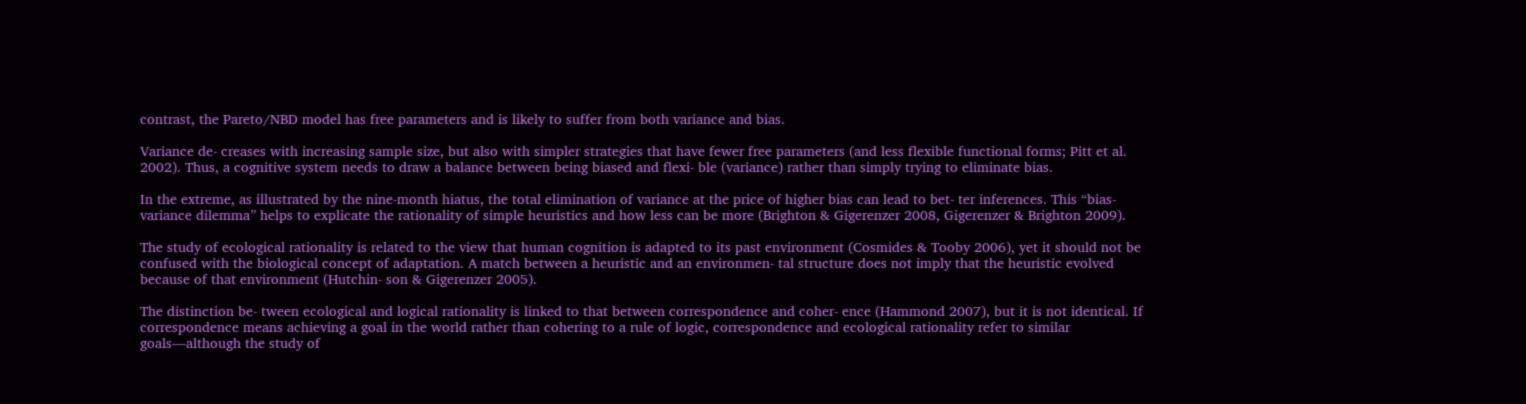contrast, the Pareto/NBD model has free parameters and is likely to suffer from both variance and bias.

Variance de- creases with increasing sample size, but also with simpler strategies that have fewer free parameters (and less flexible functional forms; Pitt et al. 2002). Thus, a cognitive system needs to draw a balance between being biased and flexi- ble (variance) rather than simply trying to eliminate bias.

In the extreme, as illustrated by the nine-month hiatus, the total elimination of variance at the price of higher bias can lead to bet- ter inferences. This “bias-variance dilemma” helps to explicate the rationality of simple heuristics and how less can be more (Brighton & Gigerenzer 2008, Gigerenzer & Brighton 2009).

The study of ecological rationality is related to the view that human cognition is adapted to its past environment (Cosmides & Tooby 2006), yet it should not be confused with the biological concept of adaptation. A match between a heuristic and an environmen- tal structure does not imply that the heuristic evolved because of that environment (Hutchin- son & Gigerenzer 2005).

The distinction be- tween ecological and logical rationality is linked to that between correspondence and coher- ence (Hammond 2007), but it is not identical. If correspondence means achieving a goal in the world rather than cohering to a rule of logic, correspondence and ecological rationality refer to similar goals—although the study of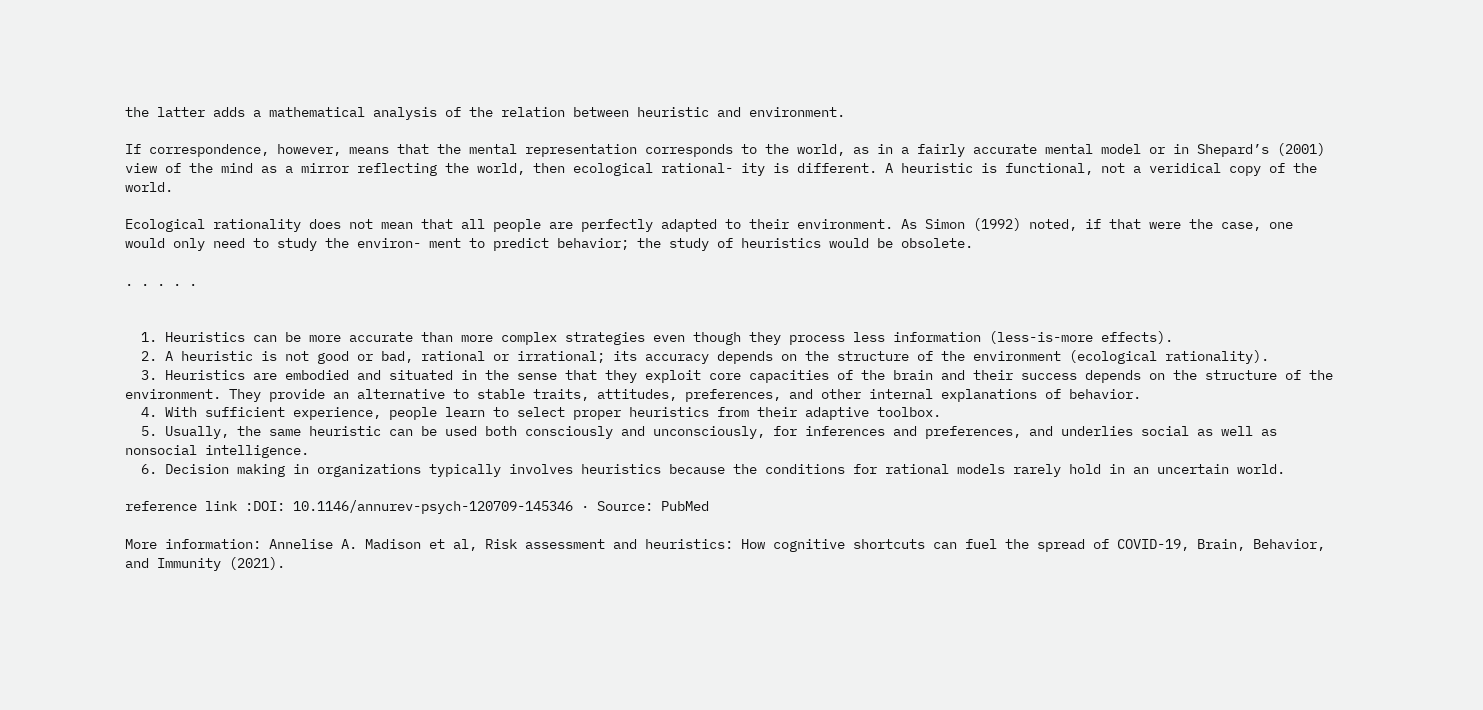the latter adds a mathematical analysis of the relation between heuristic and environment.

If correspondence, however, means that the mental representation corresponds to the world, as in a fairly accurate mental model or in Shepard’s (2001) view of the mind as a mirror reflecting the world, then ecological rational- ity is different. A heuristic is functional, not a veridical copy of the world.

Ecological rationality does not mean that all people are perfectly adapted to their environment. As Simon (1992) noted, if that were the case, one would only need to study the environ- ment to predict behavior; the study of heuristics would be obsolete.

. . . . .


  1. Heuristics can be more accurate than more complex strategies even though they process less information (less-is-more effects).
  2. A heuristic is not good or bad, rational or irrational; its accuracy depends on the structure of the environment (ecological rationality).
  3. Heuristics are embodied and situated in the sense that they exploit core capacities of the brain and their success depends on the structure of the environment. They provide an alternative to stable traits, attitudes, preferences, and other internal explanations of behavior.
  4. With sufficient experience, people learn to select proper heuristics from their adaptive toolbox.
  5. Usually, the same heuristic can be used both consciously and unconsciously, for inferences and preferences, and underlies social as well as nonsocial intelligence.
  6. Decision making in organizations typically involves heuristics because the conditions for rational models rarely hold in an uncertain world.

reference link :DOI: 10.1146/annurev-psych-120709-145346 · Source: PubMed

More information: Annelise A. Madison et al, Risk assessment and heuristics: How cognitive shortcuts can fuel the spread of COVID-19, Brain, Behavior, and Immunity (2021).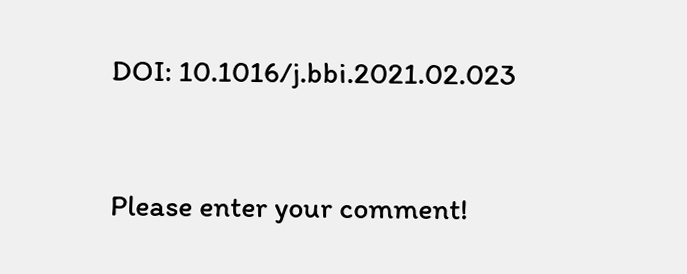DOI: 10.1016/j.bbi.2021.02.023


Please enter your comment!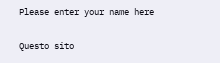Please enter your name here

Questo sito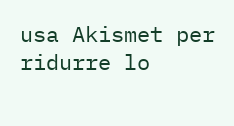usa Akismet per ridurre lo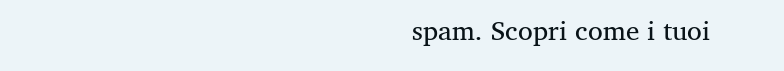spam. Scopri come i tuoi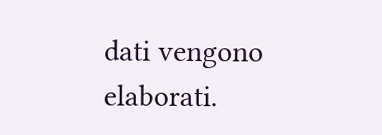dati vengono elaborati.